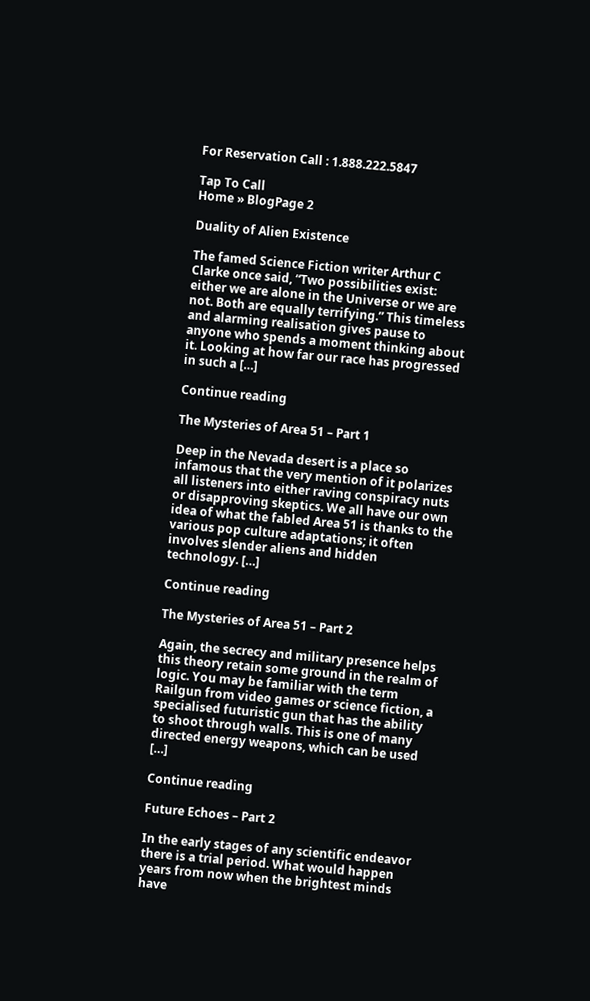For Reservation Call : 1.888.222.5847

Tap To Call
Home » BlogPage 2

Duality of Alien Existence

The famed Science Fiction writer Arthur C Clarke once said, “Two possibilities exist: either we are alone in the Universe or we are not. Both are equally terrifying.” This timeless and alarming realisation gives pause to anyone who spends a moment thinking about it. Looking at how far our race has progressed in such a […]

Continue reading

The Mysteries of Area 51 – Part 1

Deep in the Nevada desert is a place so infamous that the very mention of it polarizes all listeners into either raving conspiracy nuts or disapproving skeptics. We all have our own idea of what the fabled Area 51 is thanks to the various pop culture adaptations; it often involves slender aliens and hidden technology. […]

Continue reading

The Mysteries of Area 51 – Part 2

Again, the secrecy and military presence helps this theory retain some ground in the realm of logic. You may be familiar with the term Railgun from video games or science fiction, a specialised futuristic gun that has the ability to shoot through walls. This is one of many directed energy weapons, which can be used […]

Continue reading

Future Echoes – Part 2

In the early stages of any scientific endeavor there is a trial period. What would happen years from now when the brightest minds have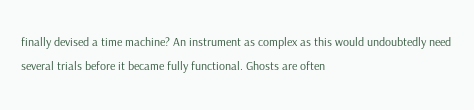finally devised a time machine? An instrument as complex as this would undoubtedly need several trials before it became fully functional. Ghosts are often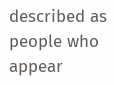described as people who appear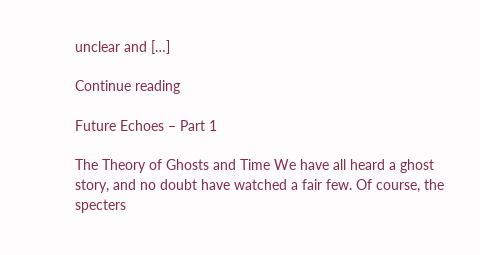unclear and […]

Continue reading

Future Echoes – Part 1

The Theory of Ghosts and Time We have all heard a ghost story, and no doubt have watched a fair few. Of course, the specters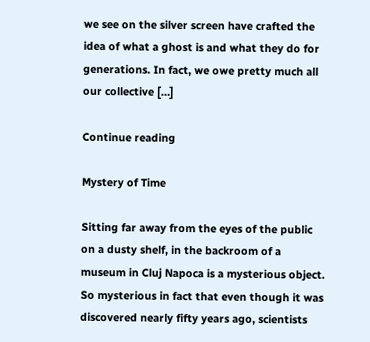we see on the silver screen have crafted the idea of what a ghost is and what they do for generations. In fact, we owe pretty much all our collective […]

Continue reading

Mystery of Time

Sitting far away from the eyes of the public on a dusty shelf, in the backroom of a museum in Cluj Napoca is a mysterious object. So mysterious in fact that even though it was discovered nearly fifty years ago, scientists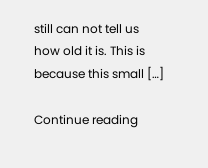still can not tell us how old it is. This is because this small […]

Continue reading